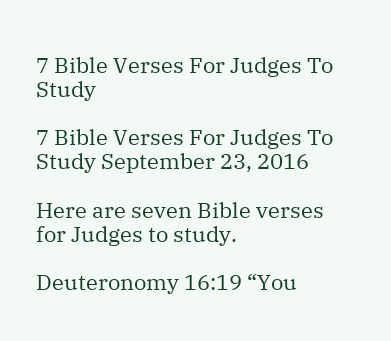7 Bible Verses For Judges To Study

7 Bible Verses For Judges To Study September 23, 2016

Here are seven Bible verses for Judges to study.

Deuteronomy 16:19 “You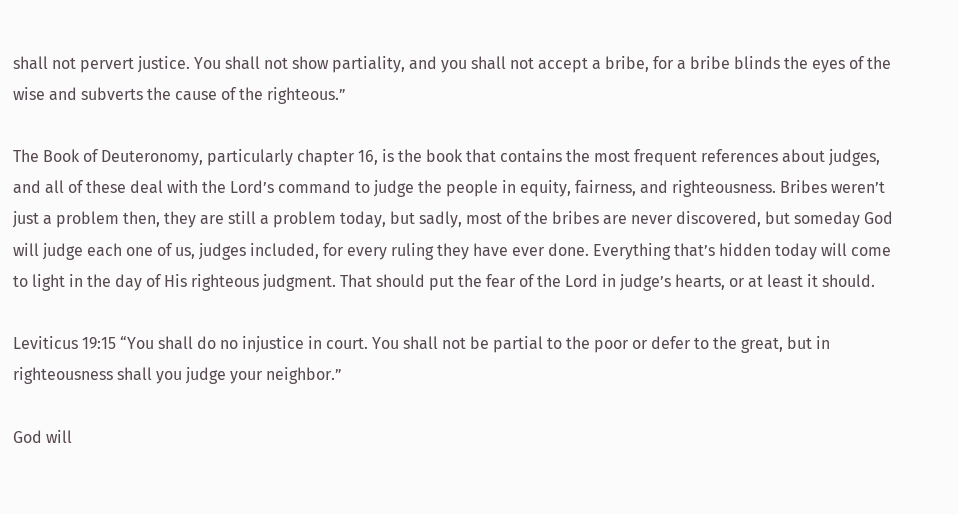shall not pervert justice. You shall not show partiality, and you shall not accept a bribe, for a bribe blinds the eyes of the wise and subverts the cause of the righteous.”

The Book of Deuteronomy, particularly chapter 16, is the book that contains the most frequent references about judges, and all of these deal with the Lord’s command to judge the people in equity, fairness, and righteousness. Bribes weren’t just a problem then, they are still a problem today, but sadly, most of the bribes are never discovered, but someday God will judge each one of us, judges included, for every ruling they have ever done. Everything that’s hidden today will come to light in the day of His righteous judgment. That should put the fear of the Lord in judge’s hearts, or at least it should.

Leviticus 19:15 “You shall do no injustice in court. You shall not be partial to the poor or defer to the great, but in righteousness shall you judge your neighbor.”

God will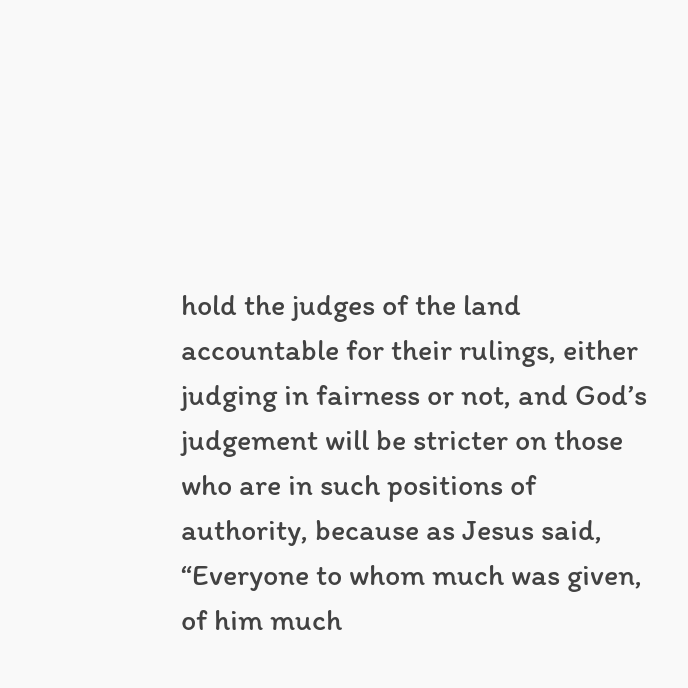hold the judges of the land accountable for their rulings, either judging in fairness or not, and God’s judgement will be stricter on those who are in such positions of authority, because as Jesus said, “Everyone to whom much was given, of him much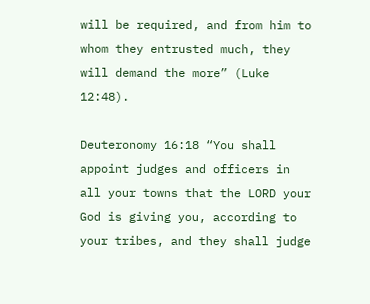will be required, and from him to whom they entrusted much, they will demand the more” (Luke 12:48).

Deuteronomy 16:18 “You shall appoint judges and officers in all your towns that the LORD your God is giving you, according to your tribes, and they shall judge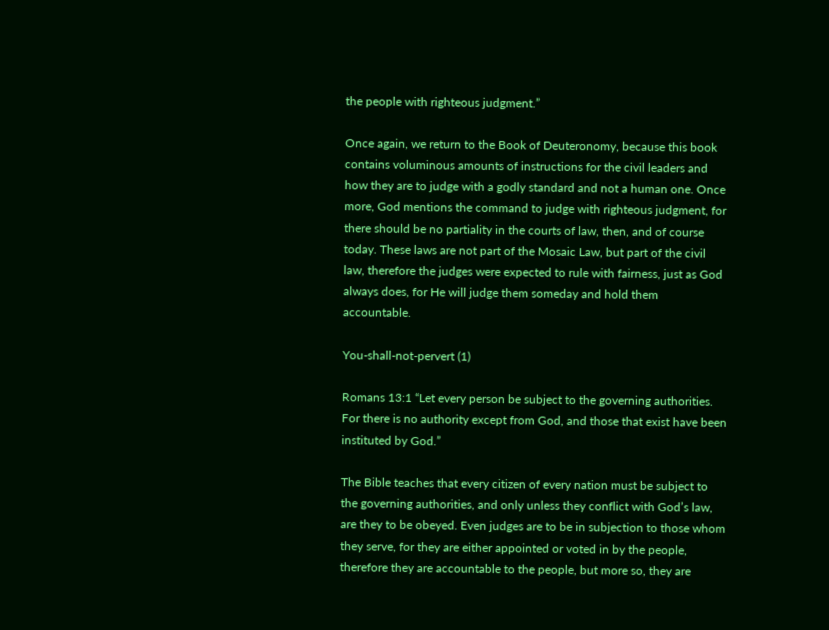the people with righteous judgment.”

Once again, we return to the Book of Deuteronomy, because this book contains voluminous amounts of instructions for the civil leaders and how they are to judge with a godly standard and not a human one. Once more, God mentions the command to judge with righteous judgment, for there should be no partiality in the courts of law, then, and of course today. These laws are not part of the Mosaic Law, but part of the civil law, therefore the judges were expected to rule with fairness, just as God always does, for He will judge them someday and hold them accountable.

You-shall-not-pervert (1)

Romans 13:1 “Let every person be subject to the governing authorities. For there is no authority except from God, and those that exist have been instituted by God.”

The Bible teaches that every citizen of every nation must be subject to the governing authorities, and only unless they conflict with God’s law, are they to be obeyed. Even judges are to be in subjection to those whom they serve, for they are either appointed or voted in by the people, therefore they are accountable to the people, but more so, they are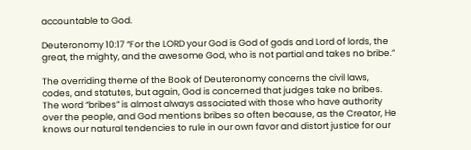accountable to God.

Deuteronomy 10:17 “For the LORD your God is God of gods and Lord of lords, the great, the mighty, and the awesome God, who is not partial and takes no bribe.”

The overriding theme of the Book of Deuteronomy concerns the civil laws, codes, and statutes, but again, God is concerned that judges take no bribes. The word “bribes” is almost always associated with those who have authority over the people, and God mentions bribes so often because, as the Creator, He knows our natural tendencies to rule in our own favor and distort justice for our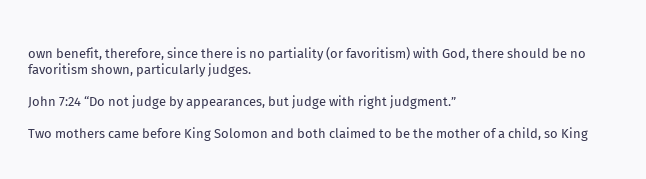own benefit, therefore, since there is no partiality (or favoritism) with God, there should be no favoritism shown, particularly judges.

John 7:24 “Do not judge by appearances, but judge with right judgment.”

Two mothers came before King Solomon and both claimed to be the mother of a child, so King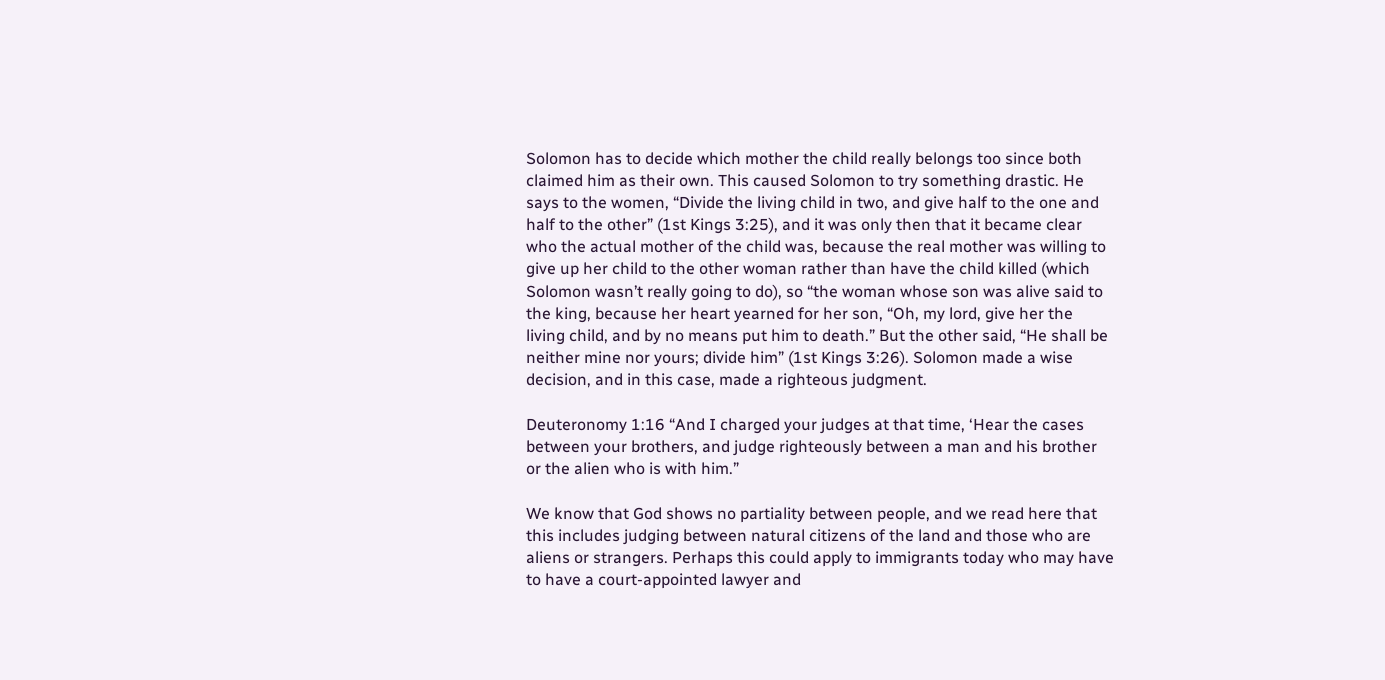Solomon has to decide which mother the child really belongs too since both claimed him as their own. This caused Solomon to try something drastic. He says to the women, “Divide the living child in two, and give half to the one and half to the other” (1st Kings 3:25), and it was only then that it became clear who the actual mother of the child was, because the real mother was willing to give up her child to the other woman rather than have the child killed (which Solomon wasn’t really going to do), so “the woman whose son was alive said to the king, because her heart yearned for her son, “Oh, my lord, give her the living child, and by no means put him to death.” But the other said, “He shall be neither mine nor yours; divide him” (1st Kings 3:26). Solomon made a wise decision, and in this case, made a righteous judgment.

Deuteronomy 1:16 “And I charged your judges at that time, ‘Hear the cases between your brothers, and judge righteously between a man and his brother or the alien who is with him.”

We know that God shows no partiality between people, and we read here that this includes judging between natural citizens of the land and those who are aliens or strangers. Perhaps this could apply to immigrants today who may have to have a court-appointed lawyer and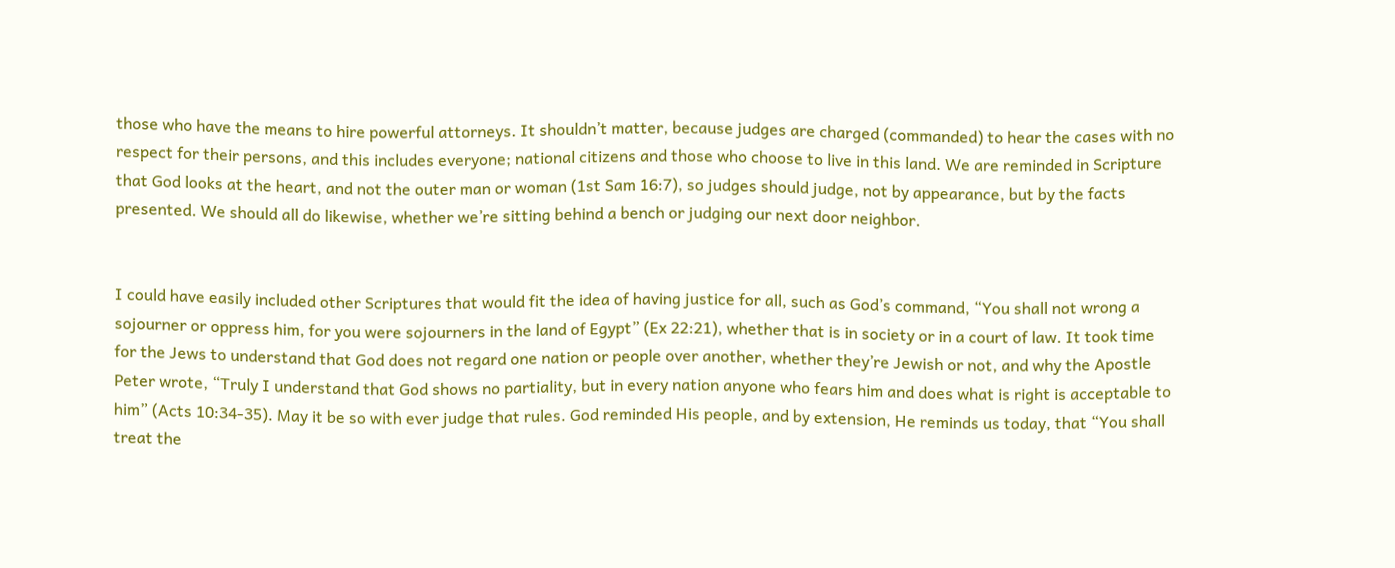those who have the means to hire powerful attorneys. It shouldn’t matter, because judges are charged (commanded) to hear the cases with no respect for their persons, and this includes everyone; national citizens and those who choose to live in this land. We are reminded in Scripture that God looks at the heart, and not the outer man or woman (1st Sam 16:7), so judges should judge, not by appearance, but by the facts presented. We should all do likewise, whether we’re sitting behind a bench or judging our next door neighbor.


I could have easily included other Scriptures that would fit the idea of having justice for all, such as God’s command, “You shall not wrong a sojourner or oppress him, for you were sojourners in the land of Egypt” (Ex 22:21), whether that is in society or in a court of law. It took time for the Jews to understand that God does not regard one nation or people over another, whether they’re Jewish or not, and why the Apostle Peter wrote, “Truly I understand that God shows no partiality, but in every nation anyone who fears him and does what is right is acceptable to him” (Acts 10:34-35). May it be so with ever judge that rules. God reminded His people, and by extension, He reminds us today, that “You shall treat the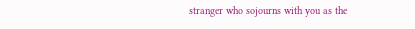stranger who sojourns with you as the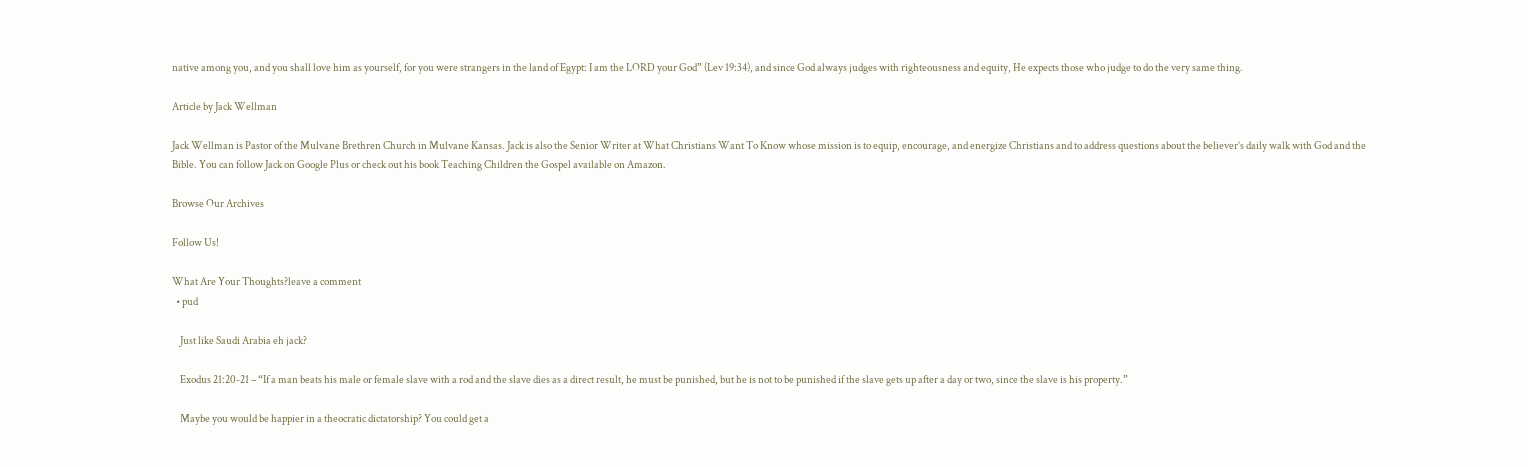native among you, and you shall love him as yourself, for you were strangers in the land of Egypt: I am the LORD your God” (Lev 19:34), and since God always judges with righteousness and equity, He expects those who judge to do the very same thing.

Article by Jack Wellman

Jack Wellman is Pastor of the Mulvane Brethren Church in Mulvane Kansas. Jack is also the Senior Writer at What Christians Want To Know whose mission is to equip, encourage, and energize Christians and to address questions about the believer’s daily walk with God and the Bible. You can follow Jack on Google Plus or check out his book Teaching Children the Gospel available on Amazon.

Browse Our Archives

Follow Us!

What Are Your Thoughts?leave a comment
  • pud

    Just like Saudi Arabia eh jack?

    Exodus 21:20-21 – “If a man beats his male or female slave with a rod and the slave dies as a direct result, he must be punished, but he is not to be punished if the slave gets up after a day or two, since the slave is his property.”

    Maybe you would be happier in a theocratic dictatorship? You could get a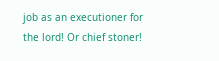job as an executioner for the lord! Or chief stoner!